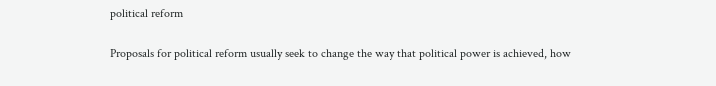political reform

Proposals for political reform usually seek to change the way that political power is achieved, how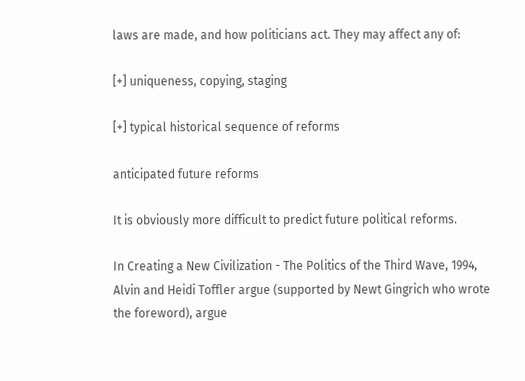laws are made, and how politicians act. They may affect any of:

[+] uniqueness, copying, staging

[+] typical historical sequence of reforms

anticipated future reforms

It is obviously more difficult to predict future political reforms.

In Creating a New Civilization - The Politics of the Third Wave, 1994, Alvin and Heidi Toffler argue (supported by Newt Gingrich who wrote the foreword), argue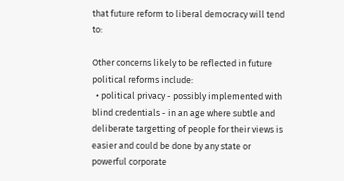that future reform to liberal democracy will tend to:

Other concerns likely to be reflected in future political reforms include:
  • political privacy - possibly implemented with blind credentials - in an age where subtle and deliberate targetting of people for their views is easier and could be done by any state or powerful corporate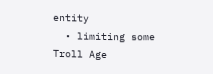entity
  • limiting some Troll Age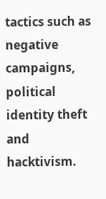tactics such as negative campaigns, political identity theft and hacktivism.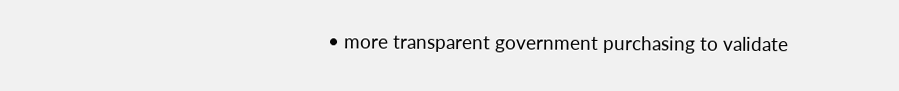• more transparent government purchasing to validate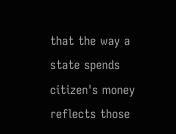that the way a state spends citizen's money reflects those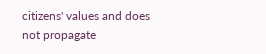citizens' values and does not propagate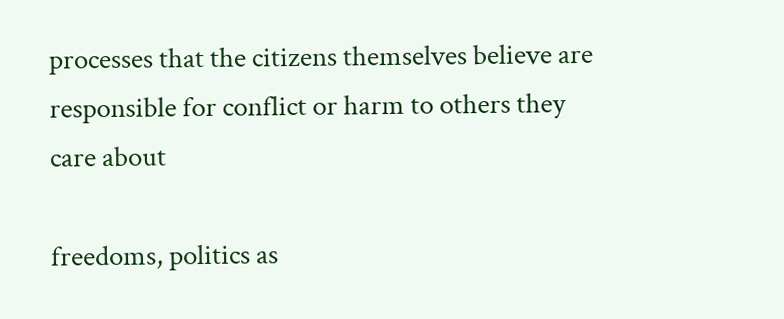processes that the citizens themselves believe are responsible for conflict or harm to others they care about

freedoms, politics as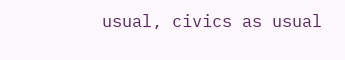usual, civics as usual